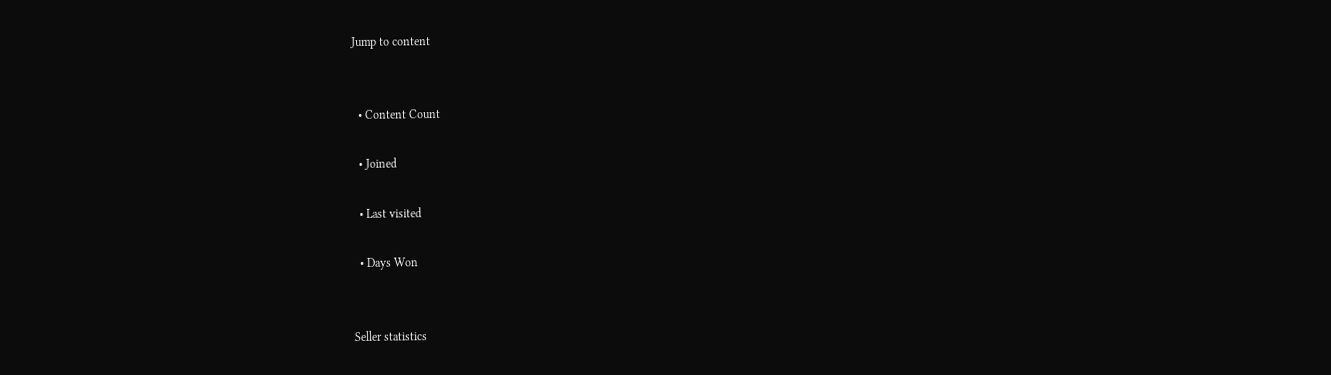Jump to content


  • Content Count

  • Joined

  • Last visited

  • Days Won


Seller statistics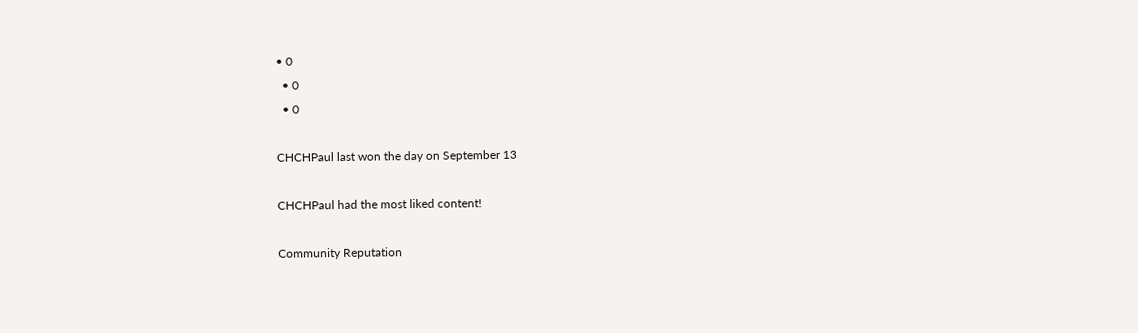• 0
  • 0
  • 0

CHCHPaul last won the day on September 13

CHCHPaul had the most liked content!

Community Reputation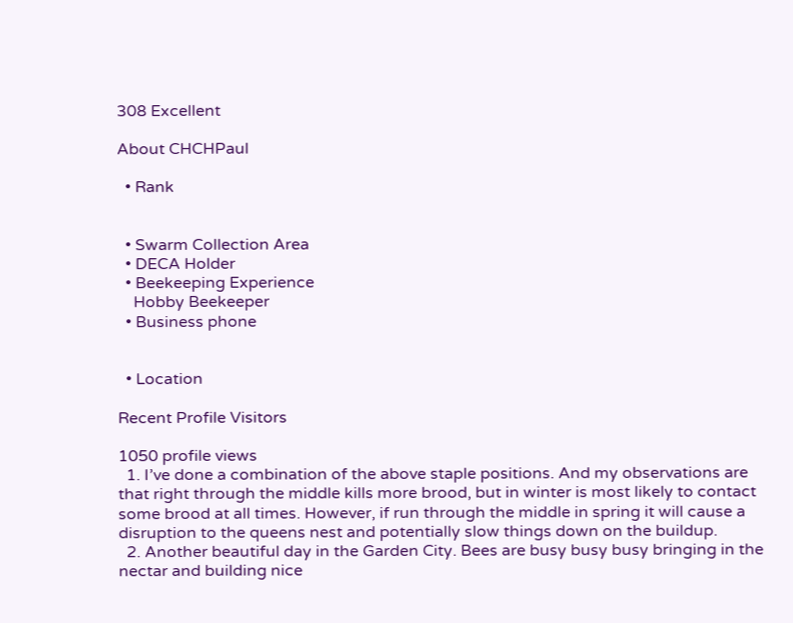308 Excellent

About CHCHPaul

  • Rank


  • Swarm Collection Area
  • DECA Holder
  • Beekeeping Experience
    Hobby Beekeeper
  • Business phone


  • Location

Recent Profile Visitors

1050 profile views
  1. I’ve done a combination of the above staple positions. And my observations are that right through the middle kills more brood, but in winter is most likely to contact some brood at all times. However, if run through the middle in spring it will cause a disruption to the queens nest and potentially slow things down on the buildup.
  2. Another beautiful day in the Garden City. Bees are busy busy busy bringing in the nectar and building nice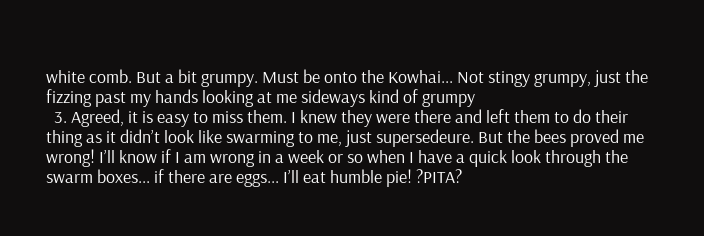white comb. But a bit grumpy. Must be onto the Kowhai... Not stingy grumpy, just the fizzing past my hands looking at me sideways kind of grumpy
  3. Agreed, it is easy to miss them. I knew they were there and left them to do their thing as it didn’t look like swarming to me, just supersedeure. But the bees proved me wrong! I’ll know if I am wrong in a week or so when I have a quick look through the swarm boxes... if there are eggs... I’ll eat humble pie! ?PITA?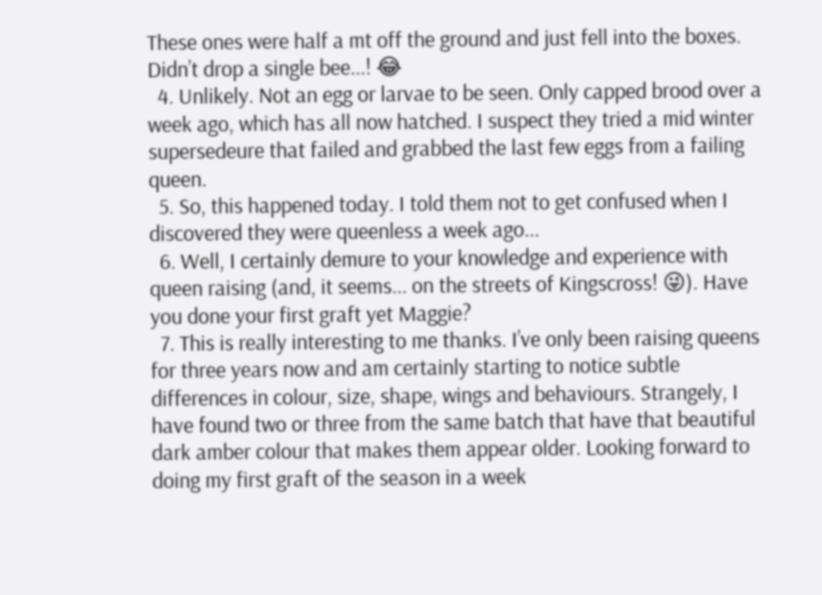These ones were half a mt off the ground and just fell into the boxes. Didn’t drop a single bee...! 😂
  4. Unlikely. Not an egg or larvae to be seen. Only capped brood over a week ago, which has all now hatched. I suspect they tried a mid winter supersedeure that failed and grabbed the last few eggs from a failing queen.
  5. So, this happened today. I told them not to get confused when I discovered they were queenless a week ago...
  6. Well, I certainly demure to your knowledge and experience with queen raising (and, it seems... on the streets of Kingscross! 😜). Have you done your first graft yet Maggie?
  7. This is really interesting to me thanks. I’ve only been raising queens for three years now and am certainly starting to notice subtle differences in colour, size, shape, wings and behaviours. Strangely, I have found two or three from the same batch that have that beautiful dark amber colour that makes them appear older. Looking forward to doing my first graft of the season in a week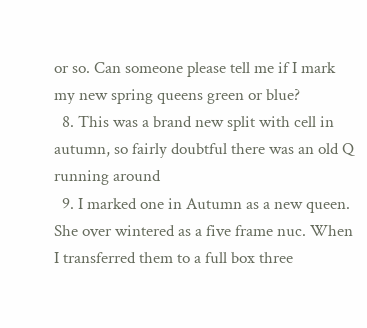or so. Can someone please tell me if I mark my new spring queens green or blue?
  8. This was a brand new split with cell in autumn, so fairly doubtful there was an old Q running around
  9. I marked one in Autumn as a new queen. She over wintered as a five frame nuc. When I transferred them to a full box three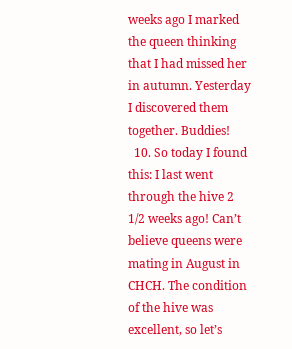weeks ago I marked the queen thinking that I had missed her in autumn. Yesterday I discovered them together. Buddies!
  10. So today I found this: I last went through the hive 2 1/2 weeks ago! Can’t believe queens were mating in August in CHCH. The condition of the hive was excellent, so let’s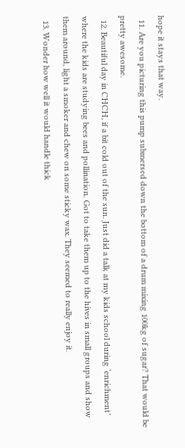hope it stays that way.
  11. Are you picturing this pump submersed down the bottom of a drum mixing 100kg of sugar? That would be pretty awesome.
  12. Beautiful day in CHCH, if a bit cold out of the sun. Just did a talk at my kids school during ‘enrichment’ where the kids are studying bees and pollination. Got to take them up to the hives in small groups and show them around, light a smoker and chew on some sticky wax. They seemed to really enjoy it.
  13. Wonder how well it would handle thick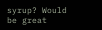syrup? Would be great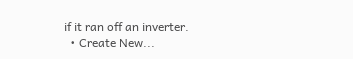if it ran off an inverter.
  • Create New...